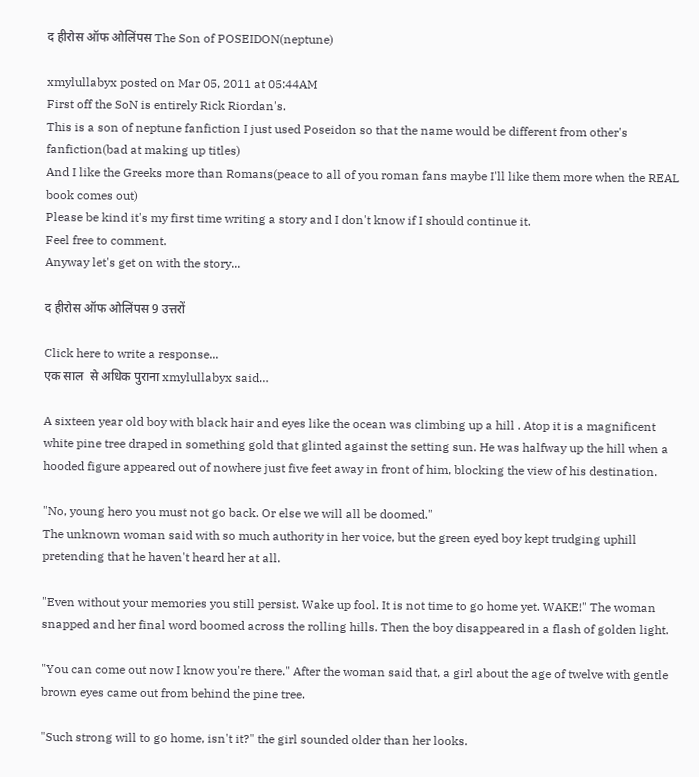द हीरोस ऑफ ओलिंपस The Son of POSEIDON(neptune)

xmylullabyx posted on Mar 05, 2011 at 05:44AM
First off the SoN is entirely Rick Riordan's.
This is a son of neptune fanfiction I just used Poseidon so that the name would be different from other's fanfiction(bad at making up titles)
And I like the Greeks more than Romans(peace to all of you roman fans maybe I'll like them more when the REAL book comes out)
Please be kind it's my first time writing a story and I don't know if I should continue it.
Feel free to comment.
Anyway let's get on with the story...

द हीरोस ऑफ ओलिंपस 9 उत्तरों

Click here to write a response...
एक साल  से अधिक पुराना xmylullabyx said…

A sixteen year old boy with black hair and eyes like the ocean was climbing up a hill . Atop it is a magnificent white pine tree draped in something gold that glinted against the setting sun. He was halfway up the hill when a hooded figure appeared out of nowhere just five feet away in front of him, blocking the view of his destination.

"No, young hero you must not go back. Or else we will all be doomed."
The unknown woman said with so much authority in her voice, but the green eyed boy kept trudging uphill pretending that he haven't heard her at all.

"Even without your memories you still persist. Wake up fool. It is not time to go home yet. WAKE!" The woman snapped and her final word boomed across the rolling hills. Then the boy disappeared in a flash of golden light.

"You can come out now I know you're there." After the woman said that, a girl about the age of twelve with gentle brown eyes came out from behind the pine tree.

"Such strong will to go home, isn't it?" the girl sounded older than her looks.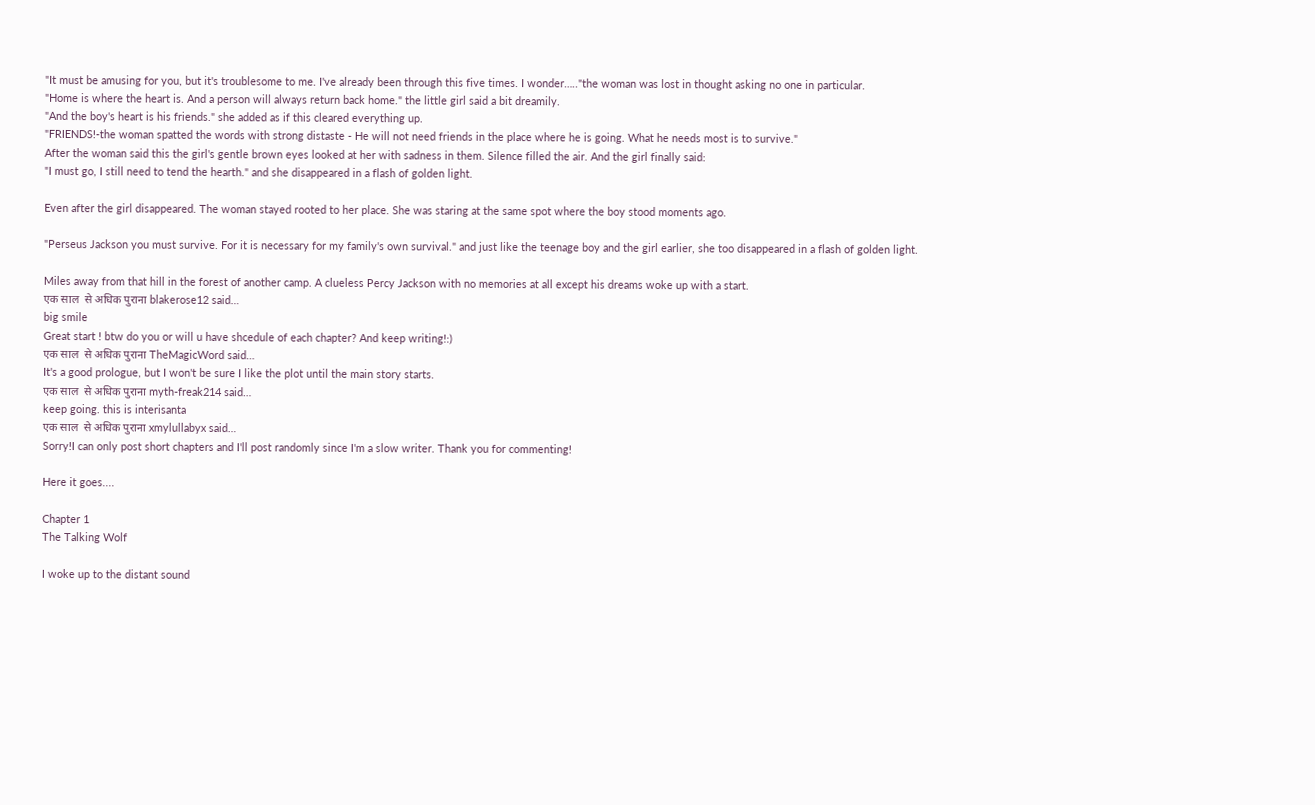"It must be amusing for you, but it's troublesome to me. I've already been through this five times. I wonder….."the woman was lost in thought asking no one in particular.
"Home is where the heart is. And a person will always return back home." the little girl said a bit dreamily.
"And the boy's heart is his friends." she added as if this cleared everything up.
"FRIENDS!-the woman spatted the words with strong distaste - He will not need friends in the place where he is going. What he needs most is to survive."
After the woman said this the girl's gentle brown eyes looked at her with sadness in them. Silence filled the air. And the girl finally said:
"I must go, I still need to tend the hearth." and she disappeared in a flash of golden light.

Even after the girl disappeared. The woman stayed rooted to her place. She was staring at the same spot where the boy stood moments ago.

"Perseus Jackson you must survive. For it is necessary for my family's own survival." and just like the teenage boy and the girl earlier, she too disappeared in a flash of golden light.

Miles away from that hill in the forest of another camp. A clueless Percy Jackson with no memories at all except his dreams woke up with a start.
एक साल  से अधिक पुराना blakerose12 said…
big smile
Great start ! btw do you or will u have shcedule of each chapter? And keep writing!:)
एक साल  से अधिक पुराना TheMagicWord said…
It's a good prologue, but I won't be sure I like the plot until the main story starts.
एक साल  से अधिक पुराना myth-freak214 said…
keep going. this is interisanta
एक साल  से अधिक पुराना xmylullabyx said…
Sorry!I can only post short chapters and I'll post randomly since I'm a slow writer. Thank you for commenting!

Here it goes....

Chapter 1
The Talking Wolf

I woke up to the distant sound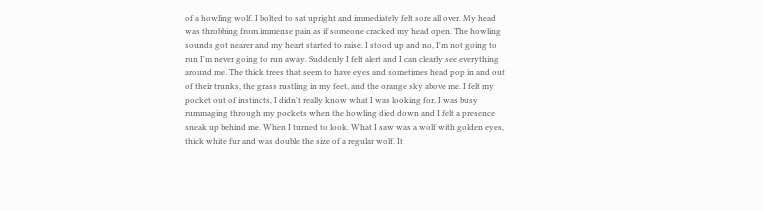of a howling wolf. I bolted to sat upright and immediately felt sore all over. My head was throbbing from immense pain as if someone cracked my head open. The howling sounds got nearer and my heart started to raise. I stood up and no, I'm not going to run I'm never going to run away. Suddenly I felt alert and I can clearly see everything around me. The thick trees that seem to have eyes and sometimes head pop in and out of their trunks, the grass rustling in my feet, and the orange sky above me. I felt my pocket out of instincts, I didn't really know what I was looking for. I was busy rummaging through my pockets when the howling died down and I felt a presence sneak up behind me. When I turned to look. What I saw was a wolf with golden eyes, thick white fur and was double the size of a regular wolf. It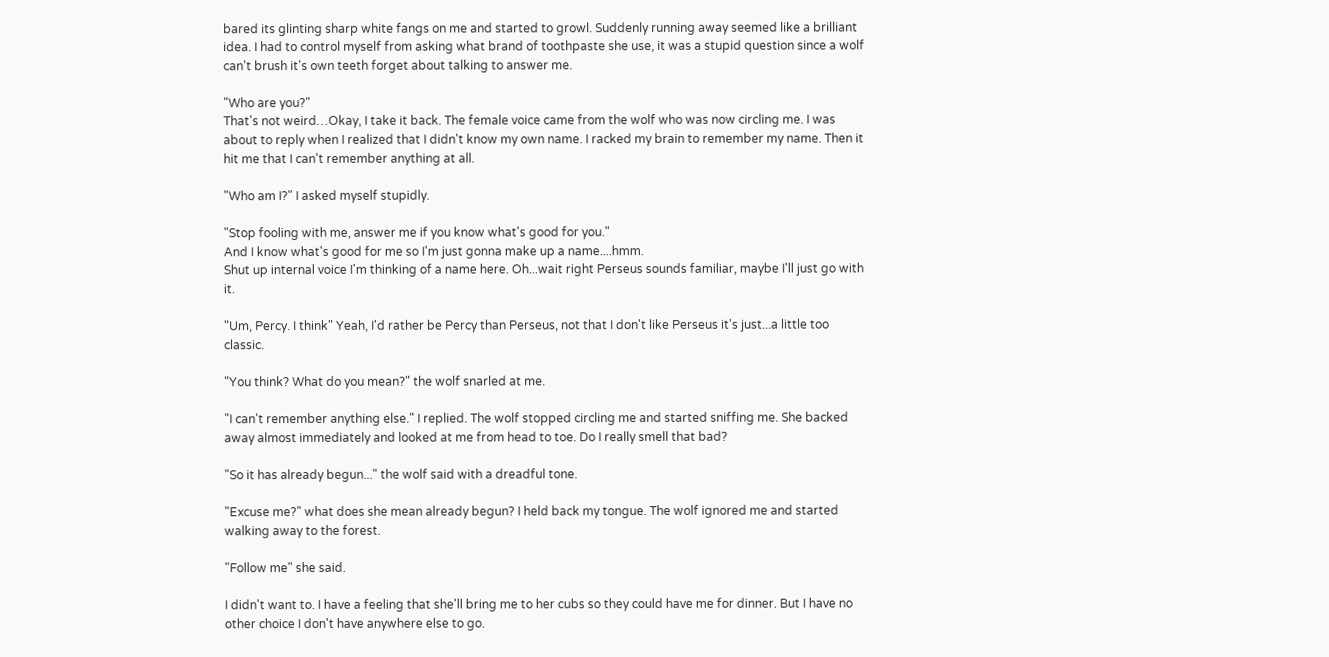bared its glinting sharp white fangs on me and started to growl. Suddenly running away seemed like a brilliant idea. I had to control myself from asking what brand of toothpaste she use, it was a stupid question since a wolf can't brush it's own teeth forget about talking to answer me.

"Who are you?"
That's not weird…Okay, I take it back. The female voice came from the wolf who was now circling me. I was about to reply when I realized that I didn't know my own name. I racked my brain to remember my name. Then it hit me that I can't remember anything at all.

"Who am I?" I asked myself stupidly.

"Stop fooling with me, answer me if you know what's good for you."
And I know what's good for me so I'm just gonna make up a name....hmm.
Shut up internal voice I'm thinking of a name here. Oh...wait right Perseus sounds familiar, maybe I'll just go with it.

"Um, Percy. I think" Yeah, I'd rather be Percy than Perseus, not that I don't like Perseus it's just...a little too classic.

"You think? What do you mean?" the wolf snarled at me.

"I can't remember anything else." I replied. The wolf stopped circling me and started sniffing me. She backed away almost immediately and looked at me from head to toe. Do I really smell that bad?

"So it has already begun..." the wolf said with a dreadful tone.

"Excuse me?" what does she mean already begun? I held back my tongue. The wolf ignored me and started walking away to the forest.

"Follow me" she said.

I didn't want to. I have a feeling that she'll bring me to her cubs so they could have me for dinner. But I have no other choice I don't have anywhere else to go.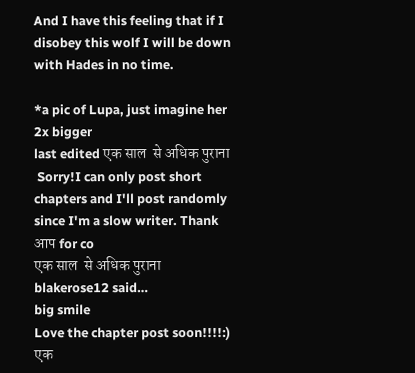And I have this feeling that if I disobey this wolf I will be down with Hades in no time.

*a pic of Lupa, just imagine her 2x bigger
last edited एक साल  से अधिक पुराना
 Sorry!I can only post short chapters and I'll post randomly since I'm a slow writer. Thank आप for co
एक साल  से अधिक पुराना blakerose12 said…
big smile
Love the chapter post soon!!!!:)
एक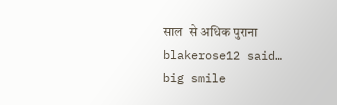साल  से अधिक पुराना blakerose12 said…
big smile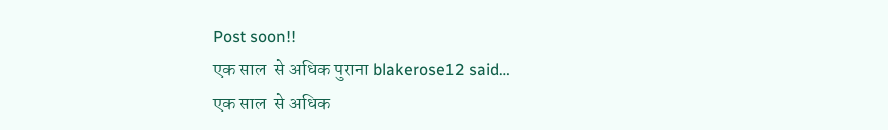Post soon!!
एक साल  से अधिक पुराना blakerose12 said…
एक साल  से अधिक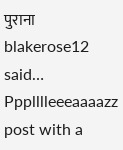पुराना blakerose12 said…
Ppplllleeeaaaazz post with a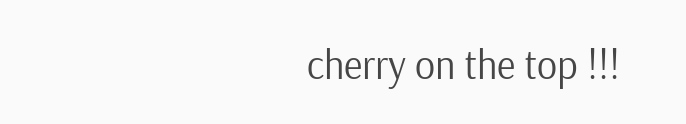cherry on the top !!!